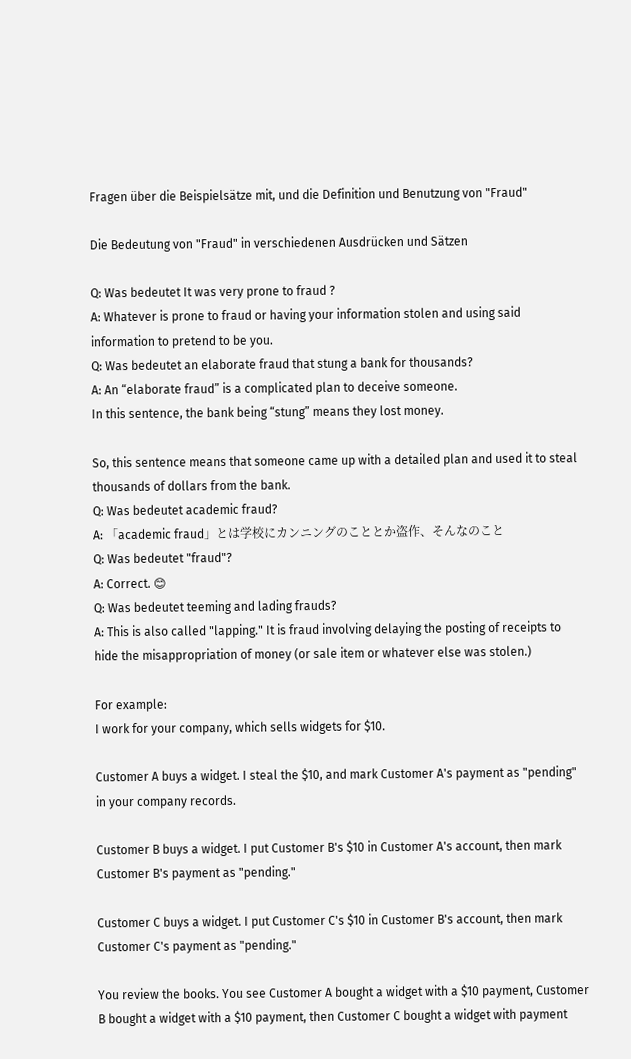Fragen über die Beispielsätze mit, und die Definition und Benutzung von "Fraud"

Die Bedeutung von "Fraud" in verschiedenen Ausdrücken und Sätzen

Q: Was bedeutet It was very prone to fraud ?
A: Whatever is prone to fraud or having your information stolen and using said information to pretend to be you.
Q: Was bedeutet an elaborate fraud that stung a bank for thousands?
A: An “elaborate fraud” is a complicated plan to deceive someone.
In this sentence, the bank being “stung” means they lost money.

So, this sentence means that someone came up with a detailed plan and used it to steal thousands of dollars from the bank.
Q: Was bedeutet academic fraud?
A: 「academic fraud」とは学校にカンニングのこととか盗作、そんなのこと
Q: Was bedeutet "fraud"?
A: Correct. 😊
Q: Was bedeutet teeming and lading frauds?
A: This is also called "lapping." It is fraud involving delaying the posting of receipts to hide the misappropriation of money (or sale item or whatever else was stolen.)

For example:
I work for your company, which sells widgets for $10.

Customer A buys a widget. I steal the $10, and mark Customer A's payment as "pending" in your company records.

Customer B buys a widget. I put Customer B's $10 in Customer A's account, then mark Customer B's payment as "pending."

Customer C buys a widget. I put Customer C's $10 in Customer B's account, then mark Customer C's payment as "pending."

You review the books. You see Customer A bought a widget with a $10 payment, Customer B bought a widget with a $10 payment, then Customer C bought a widget with payment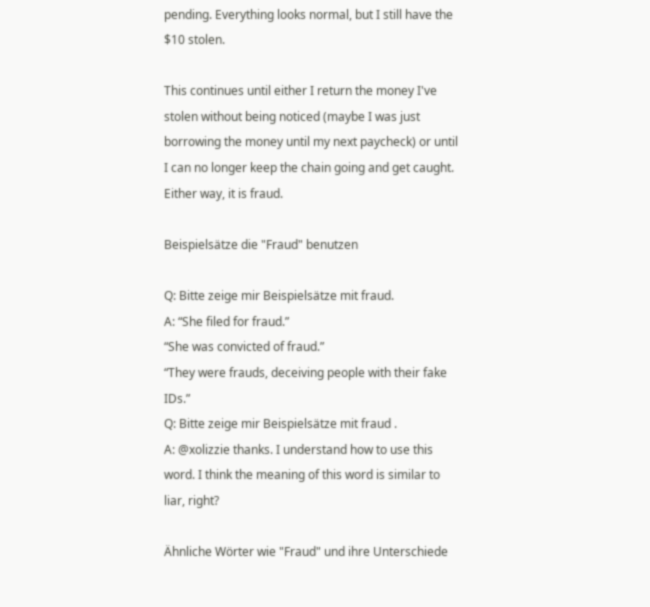pending. Everything looks normal, but I still have the $10 stolen.

This continues until either I return the money I've stolen without being noticed (maybe I was just borrowing the money until my next paycheck) or until I can no longer keep the chain going and get caught. Either way, it is fraud.

Beispielsätze die "Fraud" benutzen

Q: Bitte zeige mir Beispielsätze mit fraud.
A: “She filed for fraud.”
“She was convicted of fraud.”
“They were frauds, deceiving people with their fake IDs.”
Q: Bitte zeige mir Beispielsätze mit fraud .
A: @xolizzie thanks. I understand how to use this word. I think the meaning of this word is similar to liar, right?

Ähnliche Wörter wie "Fraud" und ihre Unterschiede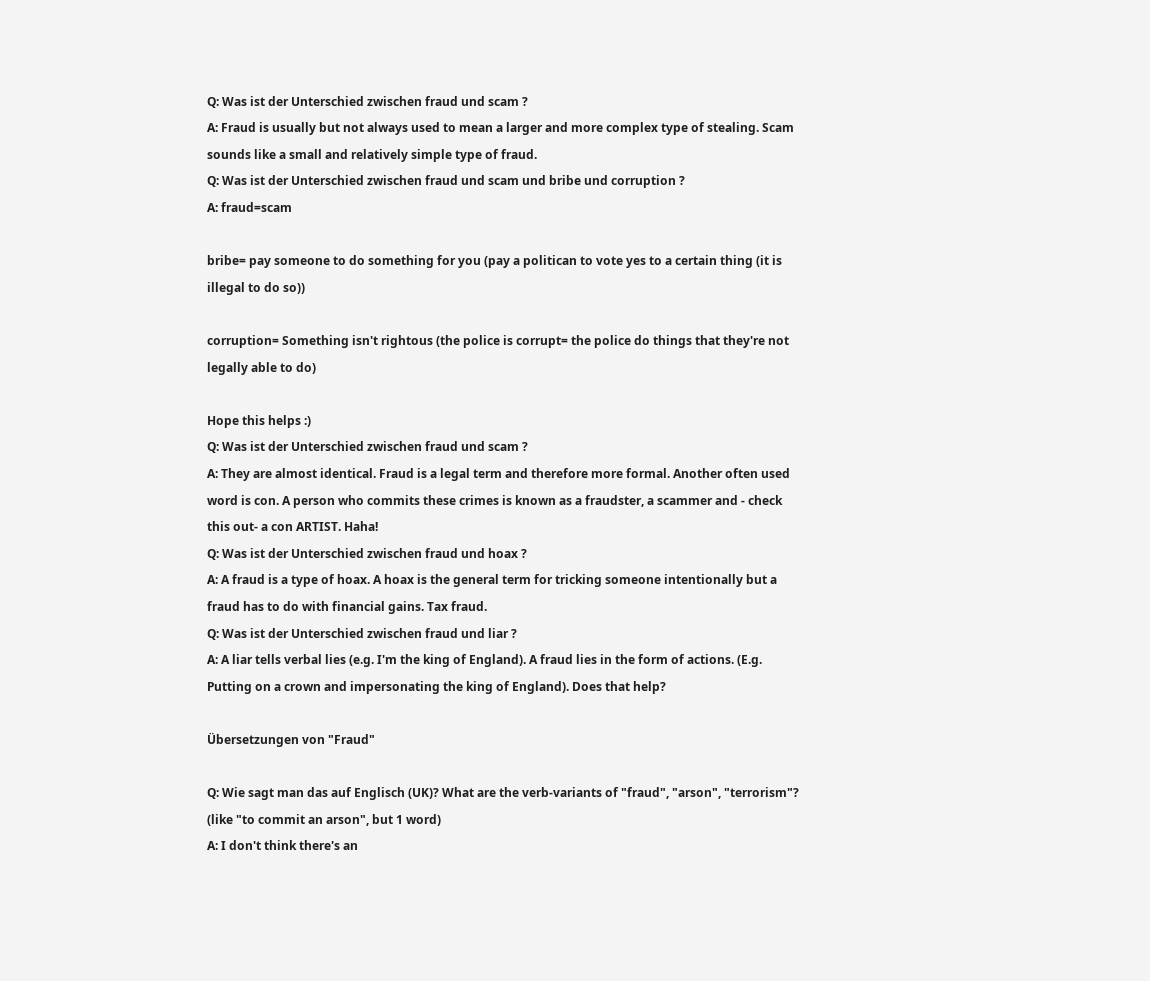Q: Was ist der Unterschied zwischen fraud und scam ?
A: Fraud is usually but not always used to mean a larger and more complex type of stealing. Scam sounds like a small and relatively simple type of fraud.
Q: Was ist der Unterschied zwischen fraud und scam und bribe und corruption ?
A: fraud=scam

bribe= pay someone to do something for you (pay a politican to vote yes to a certain thing (it is illegal to do so))

corruption= Something isn't rightous (the police is corrupt= the police do things that they're not legally able to do)

Hope this helps :)
Q: Was ist der Unterschied zwischen fraud und scam ?
A: They are almost identical. Fraud is a legal term and therefore more formal. Another often used word is con. A person who commits these crimes is known as a fraudster, a scammer and - check this out- a con ARTIST. Haha!
Q: Was ist der Unterschied zwischen fraud und hoax ?
A: A fraud is a type of hoax. A hoax is the general term for tricking someone intentionally but a fraud has to do with financial gains. Tax fraud.
Q: Was ist der Unterschied zwischen fraud und liar ?
A: A liar tells verbal lies (e.g. I'm the king of England). A fraud lies in the form of actions. (E.g. Putting on a crown and impersonating the king of England). Does that help?

Übersetzungen von "Fraud"

Q: Wie sagt man das auf Englisch (UK)? What are the verb-variants of "fraud", "arson", "terrorism"? (like "to commit an arson", but 1 word)
A: I don't think there's an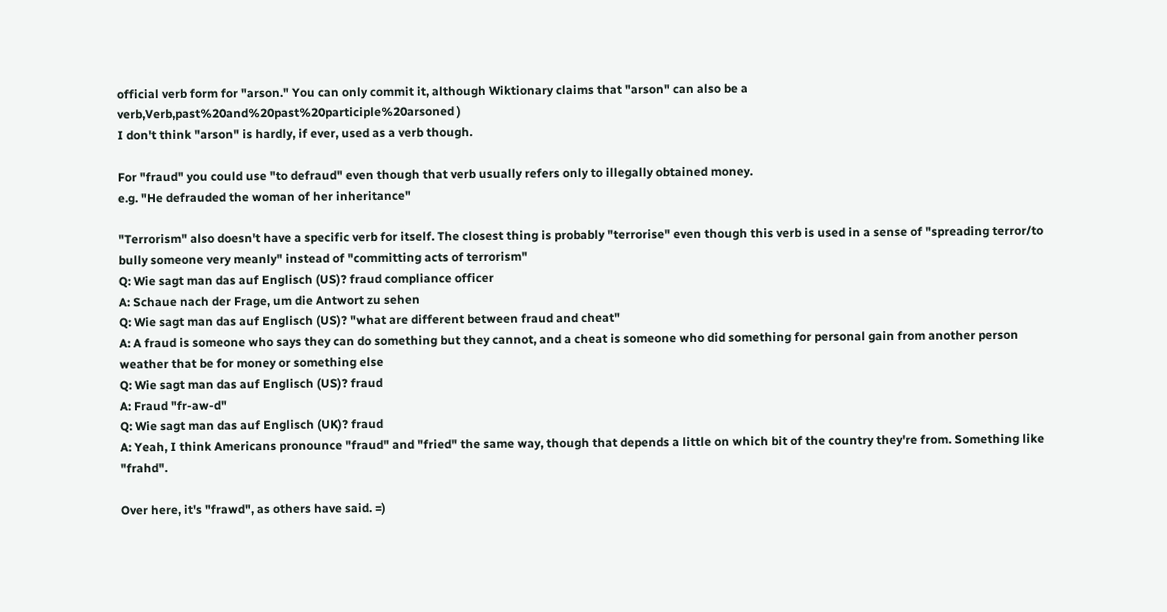official verb form for "arson." You can only commit it, although Wiktionary claims that "arson" can also be a verb,Verb,past%20and%20past%20participle%20arsoned )
I don't think "arson" is hardly, if ever, used as a verb though.

For "fraud" you could use "to defraud" even though that verb usually refers only to illegally obtained money.
e.g. "He defrauded the woman of her inheritance"

"Terrorism" also doesn't have a specific verb for itself. The closest thing is probably "terrorise" even though this verb is used in a sense of "spreading terror/to bully someone very meanly" instead of "committing acts of terrorism"
Q: Wie sagt man das auf Englisch (US)? fraud compliance officer
A: Schaue nach der Frage, um die Antwort zu sehen
Q: Wie sagt man das auf Englisch (US)? "what are different between fraud and cheat"
A: A fraud is someone who says they can do something but they cannot, and a cheat is someone who did something for personal gain from another person weather that be for money or something else
Q: Wie sagt man das auf Englisch (US)? fraud
A: Fraud "fr-aw-d"
Q: Wie sagt man das auf Englisch (UK)? fraud
A: Yeah, I think Americans pronounce "fraud" and "fried" the same way, though that depends a little on which bit of the country they're from. Something like "frahd".

Over here, it's "frawd", as others have said. =)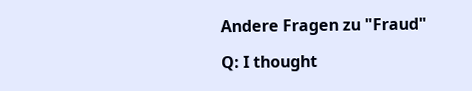Andere Fragen zu "Fraud"

Q: I thought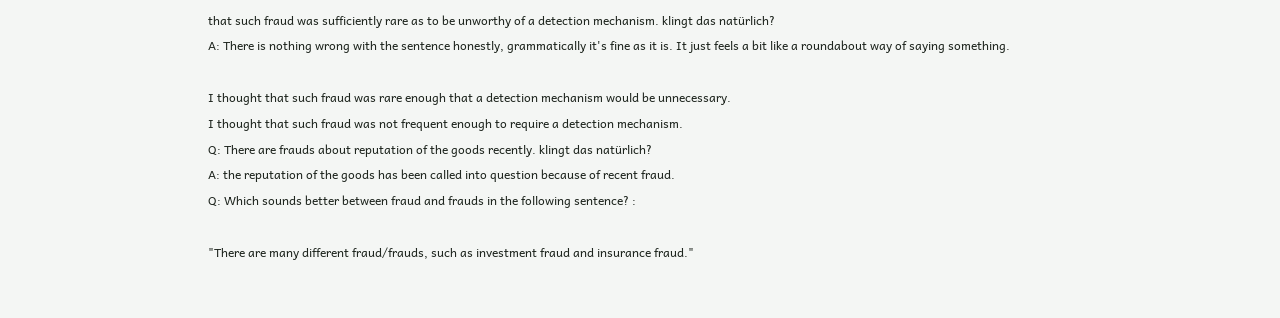that such fraud was sufficiently rare as to be unworthy of a detection mechanism. klingt das natürlich?
A: There is nothing wrong with the sentence honestly, grammatically it's fine as it is. It just feels a bit like a roundabout way of saying something.

I thought that such fraud was rare enough that a detection mechanism would be unnecessary.
I thought that such fraud was not frequent enough to require a detection mechanism.
Q: There are frauds about reputation of the goods recently. klingt das natürlich?
A: the reputation of the goods has been called into question because of recent fraud.
Q: Which sounds better between fraud and frauds in the following sentence? :

"There are many different fraud/frauds, such as investment fraud and insurance fraud."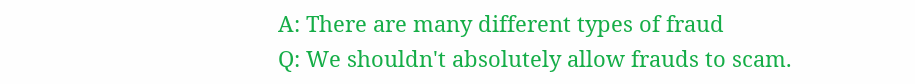A: There are many different types of fraud
Q: We shouldn't absolutely allow frauds to scam.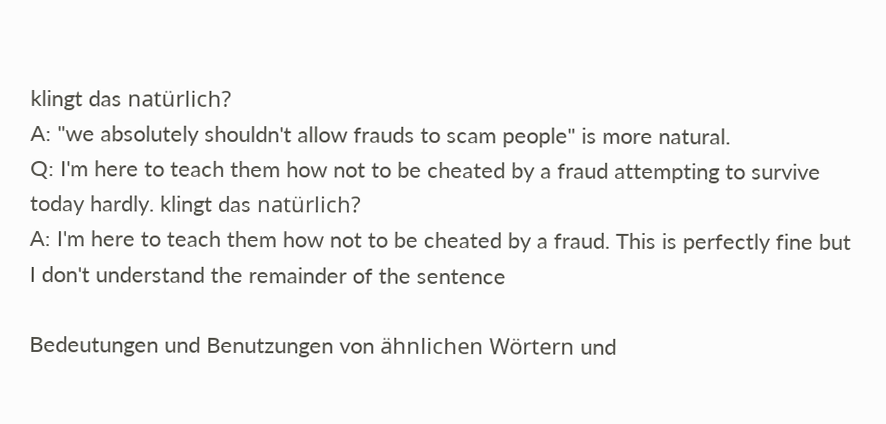klingt das natürlich?
A: "we absolutely shouldn't allow frauds to scam people" is more natural.
Q: I'm here to teach them how not to be cheated by a fraud attempting to survive today hardly. klingt das natürlich?
A: I'm here to teach them how not to be cheated by a fraud. This is perfectly fine but I don't understand the remainder of the sentence

Bedeutungen und Benutzungen von ähnlichen Wörtern und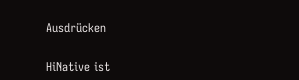Ausdrücken


HiNative ist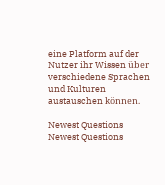eine Platform auf der Nutzer ihr Wissen über verschiedene Sprachen und Kulturen austauschen können.

Newest Questions
Newest Questions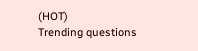(HOT)
Trending questions